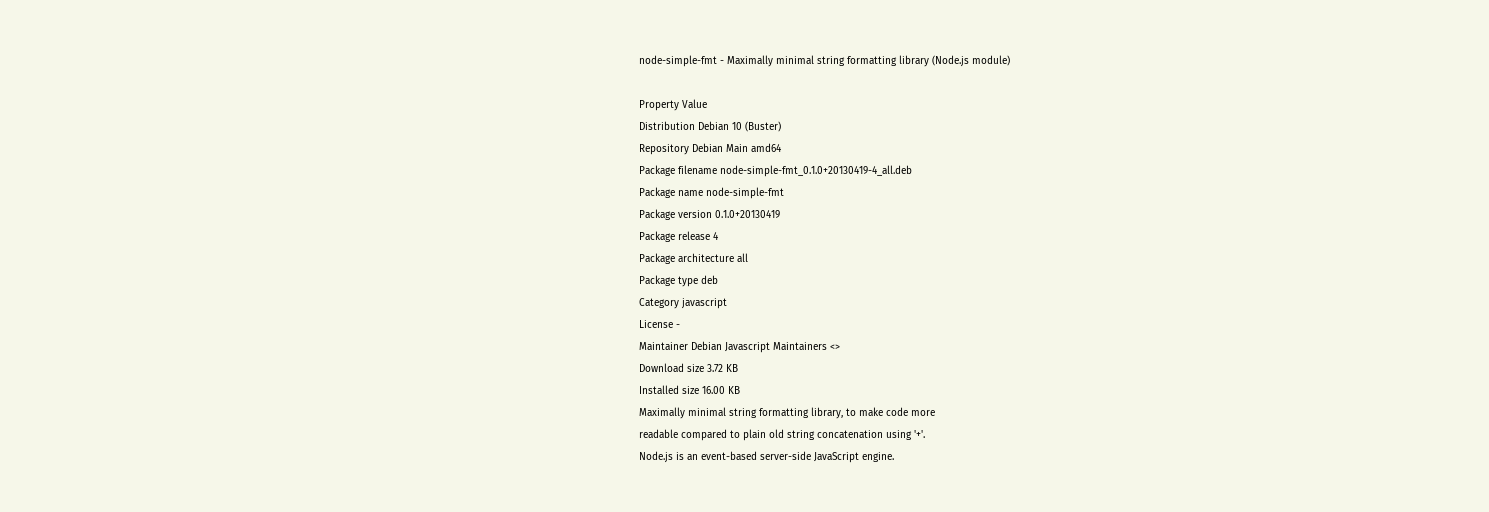node-simple-fmt - Maximally minimal string formatting library (Node.js module)

Property Value
Distribution Debian 10 (Buster)
Repository Debian Main amd64
Package filename node-simple-fmt_0.1.0+20130419-4_all.deb
Package name node-simple-fmt
Package version 0.1.0+20130419
Package release 4
Package architecture all
Package type deb
Category javascript
License -
Maintainer Debian Javascript Maintainers <>
Download size 3.72 KB
Installed size 16.00 KB
Maximally minimal string formatting library, to make code more
readable compared to plain old string concatenation using '+'.
Node.js is an event-based server-side JavaScript engine.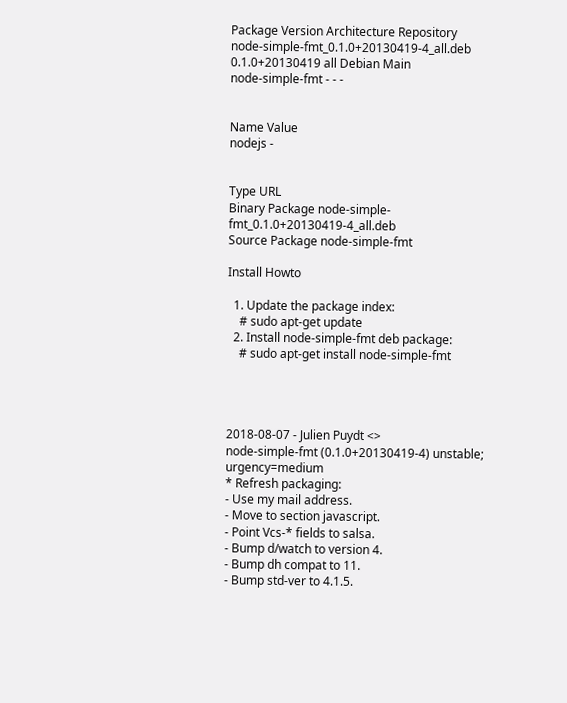Package Version Architecture Repository
node-simple-fmt_0.1.0+20130419-4_all.deb 0.1.0+20130419 all Debian Main
node-simple-fmt - - -


Name Value
nodejs -


Type URL
Binary Package node-simple-fmt_0.1.0+20130419-4_all.deb
Source Package node-simple-fmt

Install Howto

  1. Update the package index:
    # sudo apt-get update
  2. Install node-simple-fmt deb package:
    # sudo apt-get install node-simple-fmt




2018-08-07 - Julien Puydt <>
node-simple-fmt (0.1.0+20130419-4) unstable; urgency=medium
* Refresh packaging:
- Use my mail address.
- Move to section javascript.
- Point Vcs-* fields to salsa.
- Bump d/watch to version 4.
- Bump dh compat to 11.
- Bump std-ver to 4.1.5.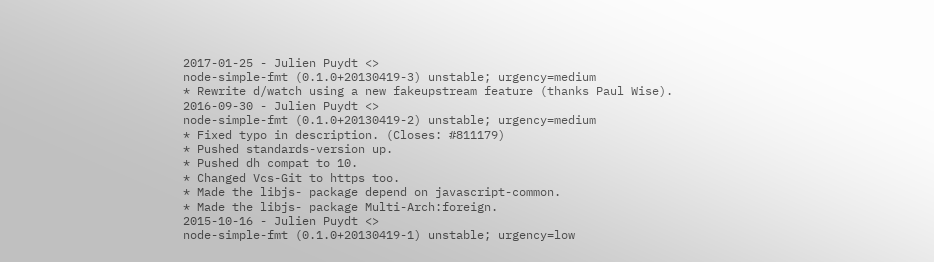2017-01-25 - Julien Puydt <>
node-simple-fmt (0.1.0+20130419-3) unstable; urgency=medium
* Rewrite d/watch using a new fakeupstream feature (thanks Paul Wise).
2016-09-30 - Julien Puydt <>
node-simple-fmt (0.1.0+20130419-2) unstable; urgency=medium
* Fixed typo in description. (Closes: #811179)
* Pushed standards-version up.
* Pushed dh compat to 10.
* Changed Vcs-Git to https too.
* Made the libjs- package depend on javascript-common.
* Made the libjs- package Multi-Arch:foreign.
2015-10-16 - Julien Puydt <>
node-simple-fmt (0.1.0+20130419-1) unstable; urgency=low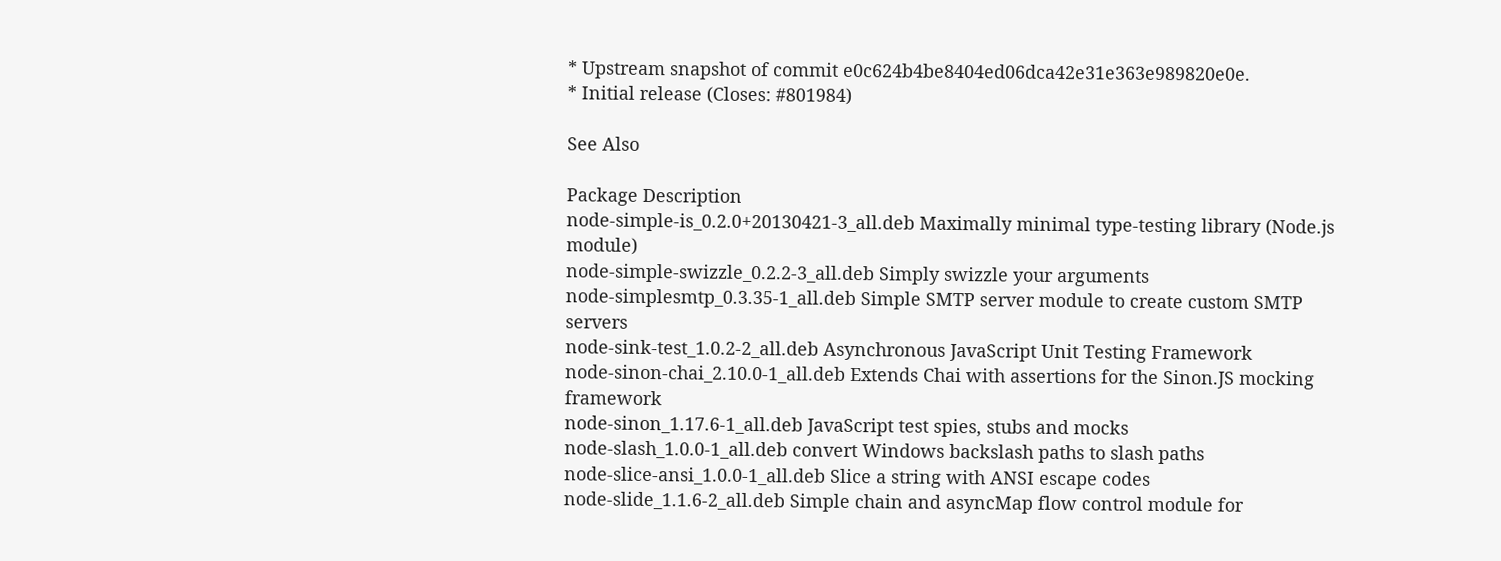* Upstream snapshot of commit e0c624b4be8404ed06dca42e31e363e989820e0e.
* Initial release (Closes: #801984)

See Also

Package Description
node-simple-is_0.2.0+20130421-3_all.deb Maximally minimal type-testing library (Node.js module)
node-simple-swizzle_0.2.2-3_all.deb Simply swizzle your arguments
node-simplesmtp_0.3.35-1_all.deb Simple SMTP server module to create custom SMTP servers
node-sink-test_1.0.2-2_all.deb Asynchronous JavaScript Unit Testing Framework
node-sinon-chai_2.10.0-1_all.deb Extends Chai with assertions for the Sinon.JS mocking framework
node-sinon_1.17.6-1_all.deb JavaScript test spies, stubs and mocks
node-slash_1.0.0-1_all.deb convert Windows backslash paths to slash paths
node-slice-ansi_1.0.0-1_all.deb Slice a string with ANSI escape codes
node-slide_1.1.6-2_all.deb Simple chain and asyncMap flow control module for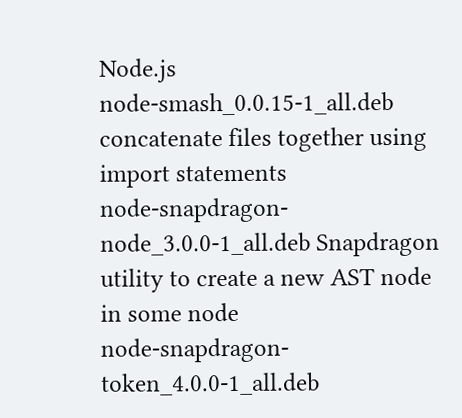Node.js
node-smash_0.0.15-1_all.deb concatenate files together using import statements
node-snapdragon-node_3.0.0-1_all.deb Snapdragon utility to create a new AST node in some node
node-snapdragon-token_4.0.0-1_all.deb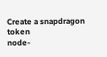Create a snapdragon token
node-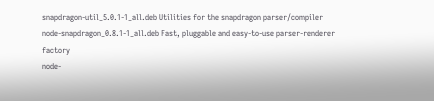snapdragon-util_5.0.1-1_all.deb Utilities for the snapdragon parser/compiler
node-snapdragon_0.8.1-1_all.deb Fast, pluggable and easy-to-use parser-renderer factory
node-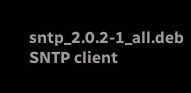sntp_2.0.2-1_all.deb SNTP client